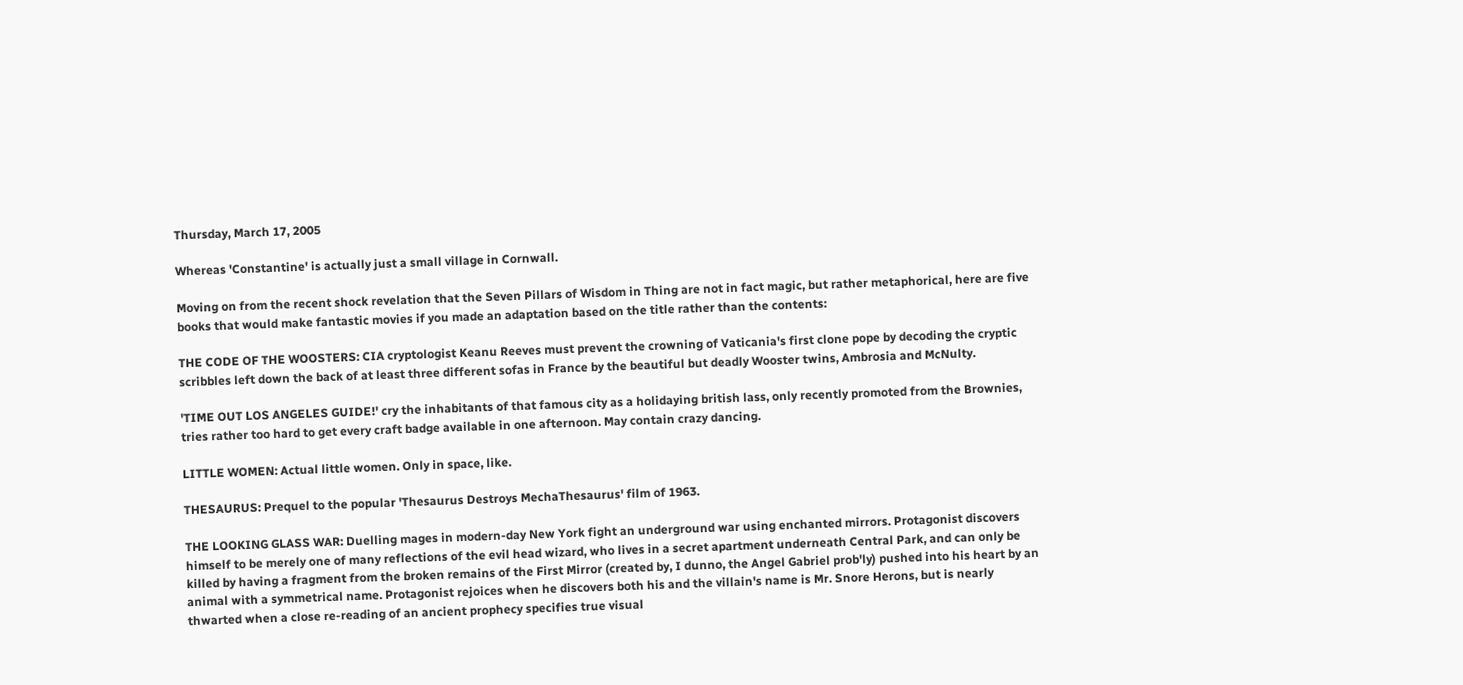Thursday, March 17, 2005

Whereas 'Constantine' is actually just a small village in Cornwall.

Moving on from the recent shock revelation that the Seven Pillars of Wisdom in Thing are not in fact magic, but rather metaphorical, here are five books that would make fantastic movies if you made an adaptation based on the title rather than the contents:

THE CODE OF THE WOOSTERS: CIA cryptologist Keanu Reeves must prevent the crowning of Vaticania's first clone pope by decoding the cryptic scribbles left down the back of at least three different sofas in France by the beautiful but deadly Wooster twins, Ambrosia and McNulty.

'TIME OUT LOS ANGELES GUIDE!' cry the inhabitants of that famous city as a holidaying british lass, only recently promoted from the Brownies, tries rather too hard to get every craft badge available in one afternoon. May contain crazy dancing.

LITTLE WOMEN: Actual little women. Only in space, like.

THESAURUS: Prequel to the popular 'Thesaurus Destroys MechaThesaurus' film of 1963.

THE LOOKING GLASS WAR: Duelling mages in modern-day New York fight an underground war using enchanted mirrors. Protagonist discovers himself to be merely one of many reflections of the evil head wizard, who lives in a secret apartment underneath Central Park, and can only be killed by having a fragment from the broken remains of the First Mirror (created by, I dunno, the Angel Gabriel prob'ly) pushed into his heart by an animal with a symmetrical name. Protagonist rejoices when he discovers both his and the villain's name is Mr. Snore Herons, but is nearly thwarted when a close re-reading of an ancient prophecy specifies true visual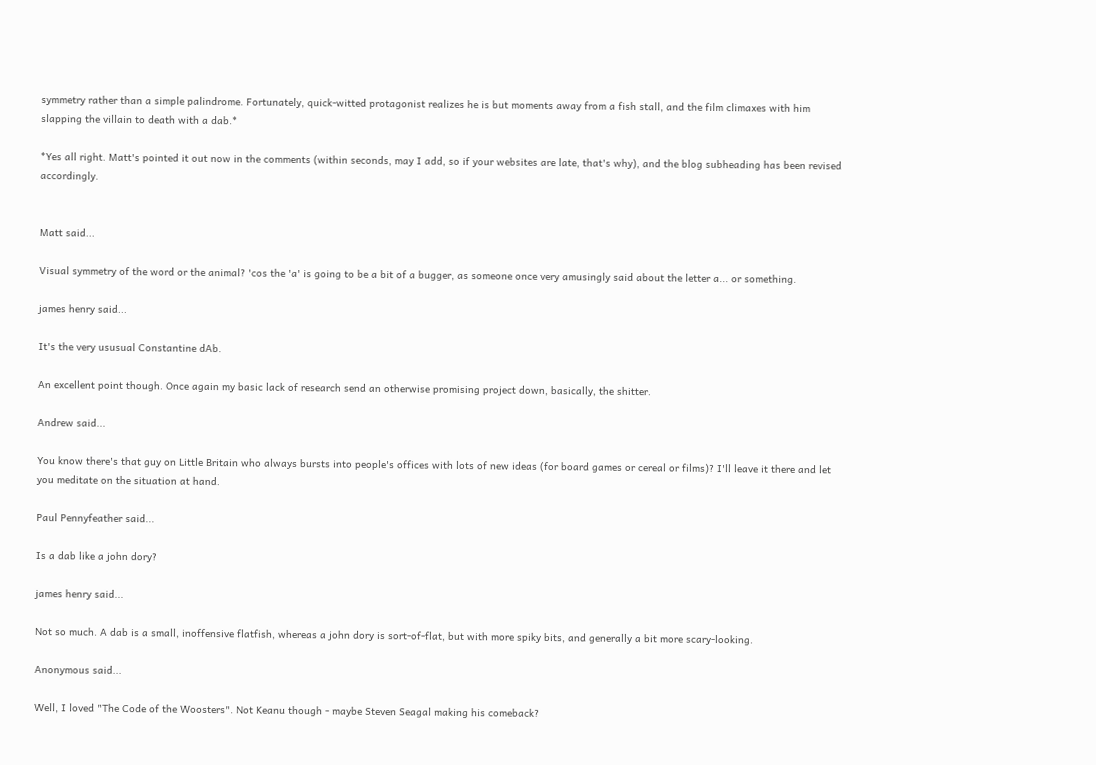symmetry rather than a simple palindrome. Fortunately, quick-witted protagonist realizes he is but moments away from a fish stall, and the film climaxes with him slapping the villain to death with a dab.*

*Yes all right. Matt's pointed it out now in the comments (within seconds, may I add, so if your websites are late, that's why), and the blog subheading has been revised accordingly.


Matt said...

Visual symmetry of the word or the animal? 'cos the 'a' is going to be a bit of a bugger, as someone once very amusingly said about the letter a... or something.

james henry said...

It's the very ususual Constantine dAb.

An excellent point though. Once again my basic lack of research send an otherwise promising project down, basically, the shitter.

Andrew said...

You know there's that guy on Little Britain who always bursts into people's offices with lots of new ideas (for board games or cereal or films)? I'll leave it there and let you meditate on the situation at hand.

Paul Pennyfeather said...

Is a dab like a john dory?

james henry said...

Not so much. A dab is a small, inoffensive flatfish, whereas a john dory is sort-of-flat, but with more spiky bits, and generally a bit more scary-looking.

Anonymous said...

Well, I loved "The Code of the Woosters". Not Keanu though - maybe Steven Seagal making his comeback?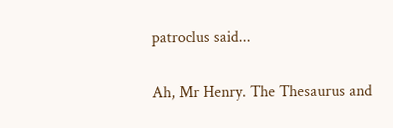patroclus said...

Ah, Mr Henry. The Thesaurus and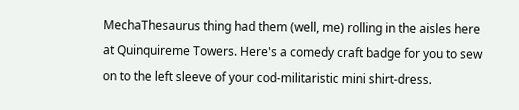MechaThesaurus thing had them (well, me) rolling in the aisles here at Quinquireme Towers. Here's a comedy craft badge for you to sew on to the left sleeve of your cod-militaristic mini shirt-dress.